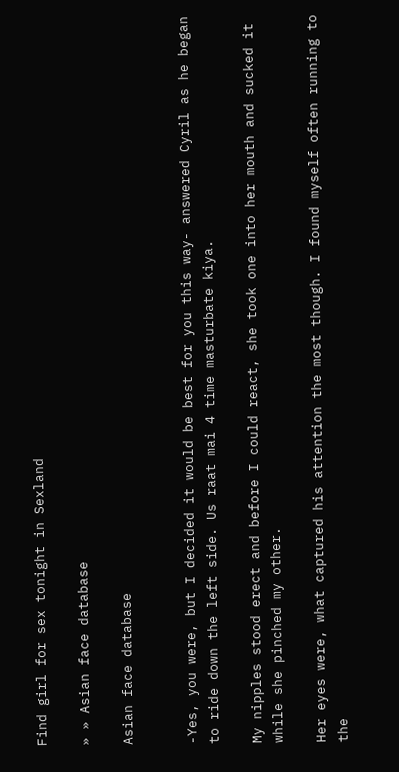Find girl for sex tonight in Sexland

» » Asian face database

Asian face database


-Yes, you were, but I decided it would be best for you this way- answered Cyril as he began to ride down the left side. Us raat mai 4 time masturbate kiya.

My nipples stood erect and before I could react, she took one into her mouth and sucked it while she pinched my other.

Her eyes were, what captured his attention the most though. I found myself often running to the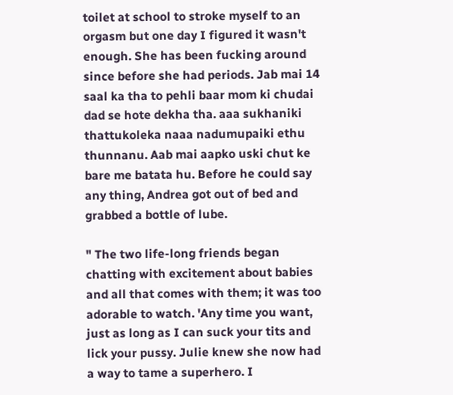toilet at school to stroke myself to an orgasm but one day I figured it wasn't enough. She has been fucking around since before she had periods. Jab mai 14 saal ka tha to pehli baar mom ki chudai dad se hote dekha tha. aaa sukhaniki thattukoleka naaa nadumupaiki ethu thunnanu. Aab mai aapko uski chut ke bare me batata hu. Before he could say any thing, Andrea got out of bed and grabbed a bottle of lube.

" The two life-long friends began chatting with excitement about babies and all that comes with them; it was too adorable to watch. 'Any time you want, just as long as I can suck your tits and lick your pussy. Julie knew she now had a way to tame a superhero. I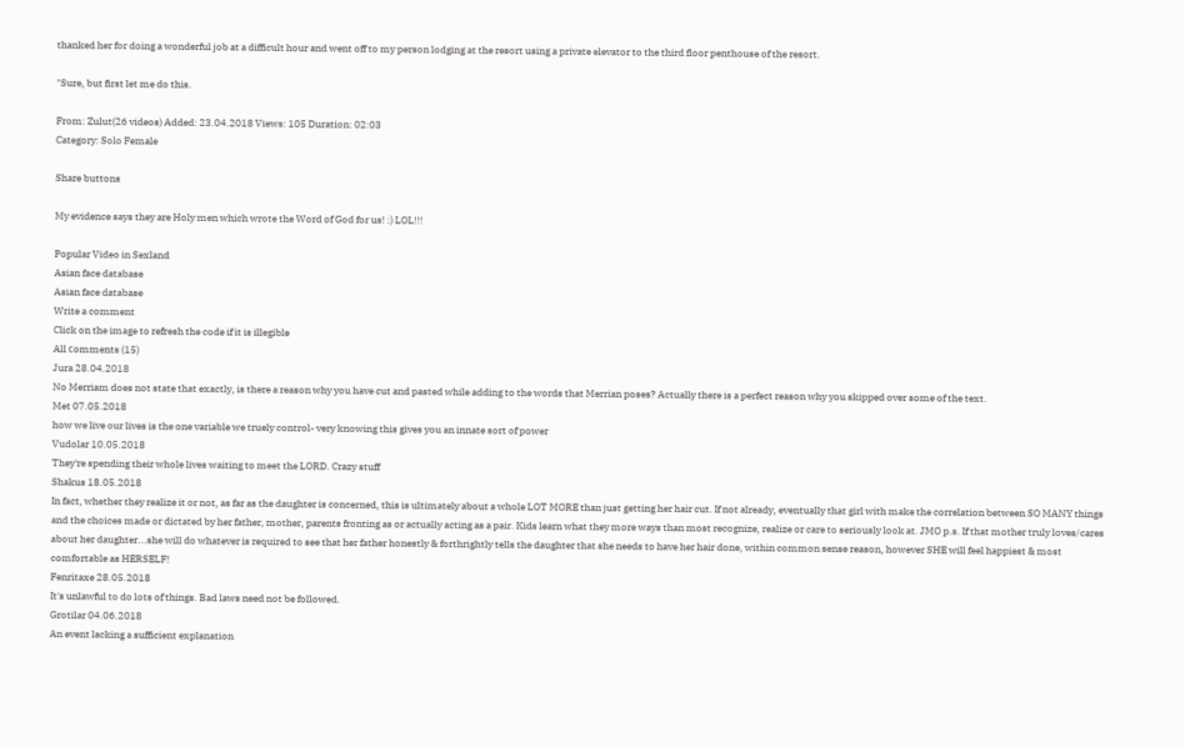thanked her for doing a wonderful job at a difficult hour and went off to my person lodging at the resort using a private elevator to the third floor penthouse of the resort.

"Sure, but first let me do this.

From: Zulut(26 videos) Added: 23.04.2018 Views: 105 Duration: 02:03
Category: Solo Female

Share buttons

My evidence says they are Holy men which wrote the Word of God for us! :) LOL!!!

Popular Video in Sexland
Asian face database
Asian face database
Write a comment
Click on the image to refresh the code if it is illegible
All сomments (15)
Jura 28.04.2018
No Merriam does not state that exactly, is there a reason why you have cut and pasted while adding to the words that Merrian poses? Actually there is a perfect reason why you skipped over some of the text.
Met 07.05.2018
how we live our lives is the one variable we truely control- very knowing this gives you an innate sort of power
Vudolar 10.05.2018
They're spending their whole lives waiting to meet the LORD. Crazy stuff
Shakus 18.05.2018
In fact, whether they realize it or not, as far as the daughter is concerned, this is ultimately about a whole LOT MORE than just getting her hair cut. If not already, eventually that girl with make the correlation between SO MANY things and the choices made or dictated by her father, mother, parents fronting as or actually acting as a pair. Kids learn what they more ways than most recognize, realize or care to seriously look at. JMO p.s. If that mother truly loves/cares about her daughter...she will do whatever is required to see that her father honestly & forthrightly tells the daughter that she needs to have her hair done, within common sense reason, however SHE will feel happiest & most comfortable as HERSELF!
Fenritaxe 28.05.2018
It's unlawful to do lots of things. Bad laws need not be followed.
Grotilar 04.06.2018
An event lacking a sufficient explanation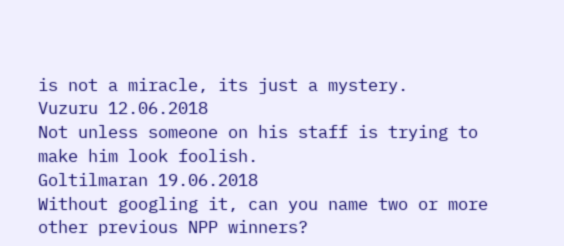is not a miracle, its just a mystery.
Vuzuru 12.06.2018
Not unless someone on his staff is trying to make him look foolish.
Goltilmaran 19.06.2018
Without googling it, can you name two or more other previous NPP winners?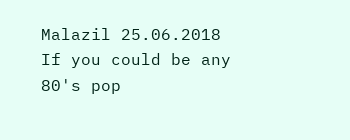Malazil 25.06.2018
If you could be any 80's pop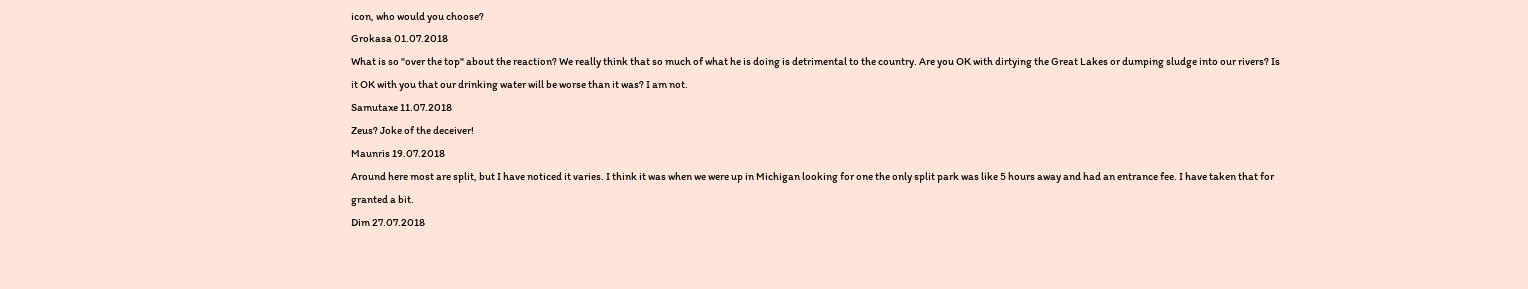icon, who would you choose?
Grokasa 01.07.2018
What is so "over the top" about the reaction? We really think that so much of what he is doing is detrimental to the country. Are you OK with dirtying the Great Lakes or dumping sludge into our rivers? Is it OK with you that our drinking water will be worse than it was? I am not.
Samutaxe 11.07.2018
Zeus? Joke of the deceiver!
Maunris 19.07.2018
Around here most are split, but I have noticed it varies. I think it was when we were up in Michigan looking for one the only split park was like 5 hours away and had an entrance fee. I have taken that for granted a bit.
Dim 27.07.2018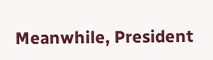Meanwhile, President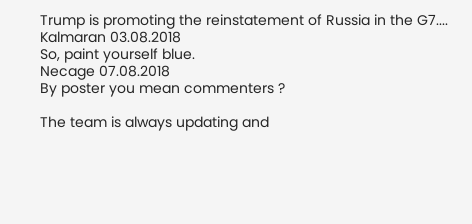Trump is promoting the reinstatement of Russia in the G7....
Kalmaran 03.08.2018
So, paint yourself blue.
Necage 07.08.2018
By poster you mean commenters ?

The team is always updating and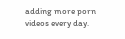adding more porn videos every day.